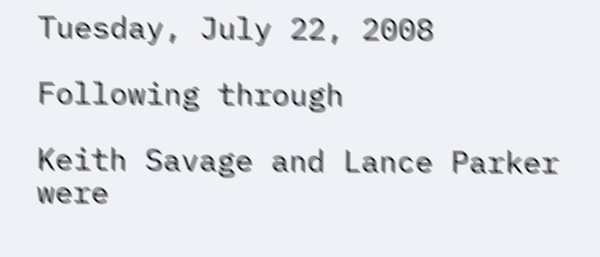Tuesday, July 22, 2008

Following through

Keith Savage and Lance Parker were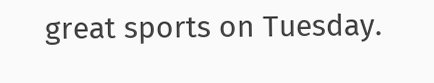great sports on Tuesday.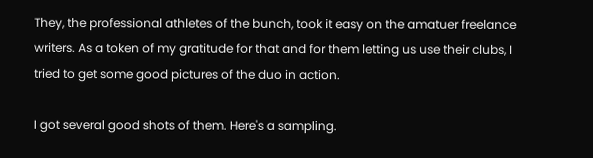They, the professional athletes of the bunch, took it easy on the amatuer freelance writers. As a token of my gratitude for that and for them letting us use their clubs, I tried to get some good pictures of the duo in action.

I got several good shots of them. Here's a sampling.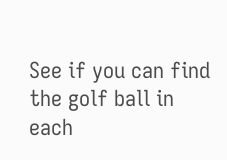See if you can find the golf ball in each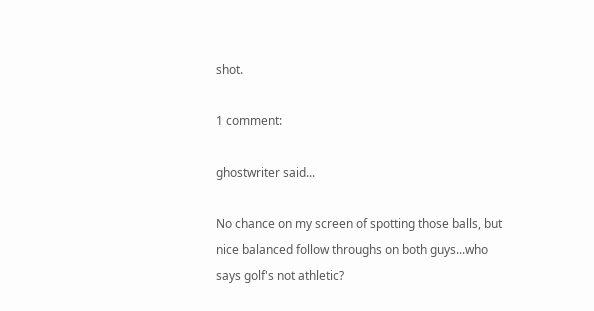shot.

1 comment:

ghostwriter said...

No chance on my screen of spotting those balls, but nice balanced follow throughs on both guys...who says golf's not athletic?